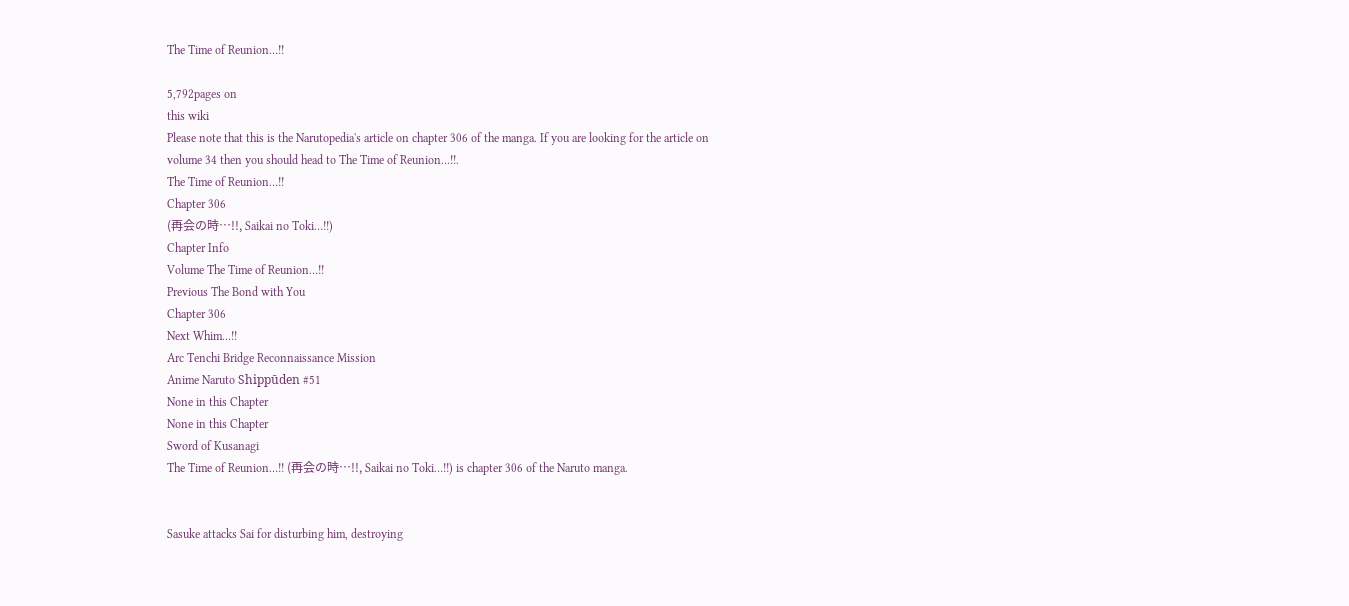The Time of Reunion…!!

5,792pages on
this wiki
Please note that this is the Narutopedia's article on chapter 306 of the manga. If you are looking for the article on volume 34 then you should head to The Time of Reunion…!!.
The Time of Reunion…!!
Chapter 306
(再会の時…!!, Saikai no Toki…!!)
Chapter Info
Volume The Time of Reunion…!!
Previous The Bond with You
Chapter 306
Next Whim…!!
Arc Tenchi Bridge Reconnaissance Mission
Anime Naruto Shippūden #51
None in this Chapter
None in this Chapter
Sword of Kusanagi
The Time of Reunion…!! (再会の時…!!, Saikai no Toki…!!) is chapter 306 of the Naruto manga.


Sasuke attacks Sai for disturbing him, destroying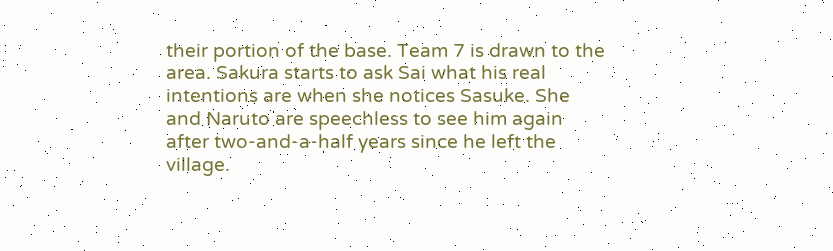their portion of the base. Team 7 is drawn to the area. Sakura starts to ask Sai what his real intentions are when she notices Sasuke. She and Naruto are speechless to see him again after two-and-a-half years since he left the village.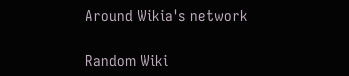Around Wikia's network

Random Wiki